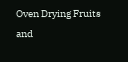Oven Drying Fruits and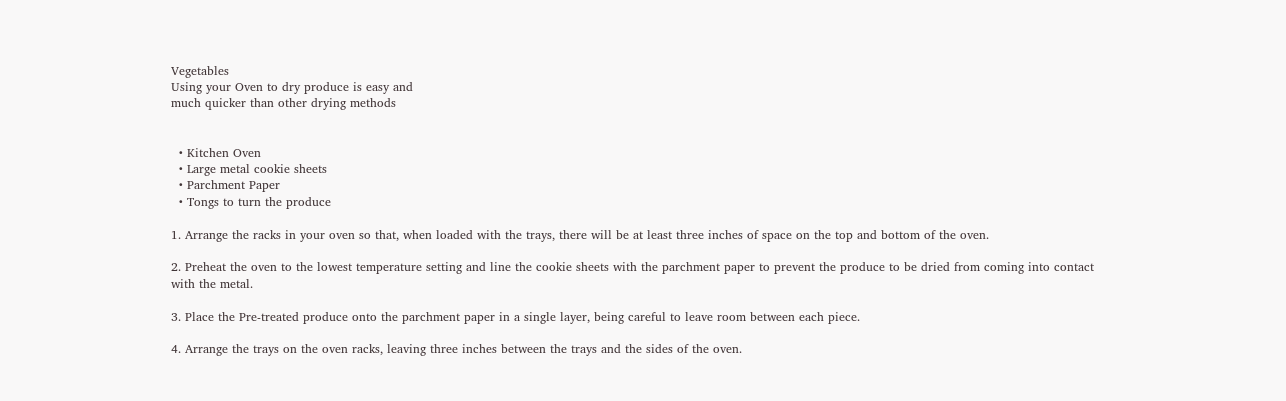Vegetables
Using your Oven to dry produce is easy and
much quicker than other drying methods


  • Kitchen Oven
  • Large metal cookie sheets
  • Parchment Paper
  • Tongs to turn the produce

1. Arrange the racks in your oven so that, when loaded with the trays, there will be at least three inches of space on the top and bottom of the oven.

2. Preheat the oven to the lowest temperature setting and line the cookie sheets with the parchment paper to prevent the produce to be dried from coming into contact with the metal.

3. Place the Pre-treated produce onto the parchment paper in a single layer, being careful to leave room between each piece.

4. Arrange the trays on the oven racks, leaving three inches between the trays and the sides of the oven.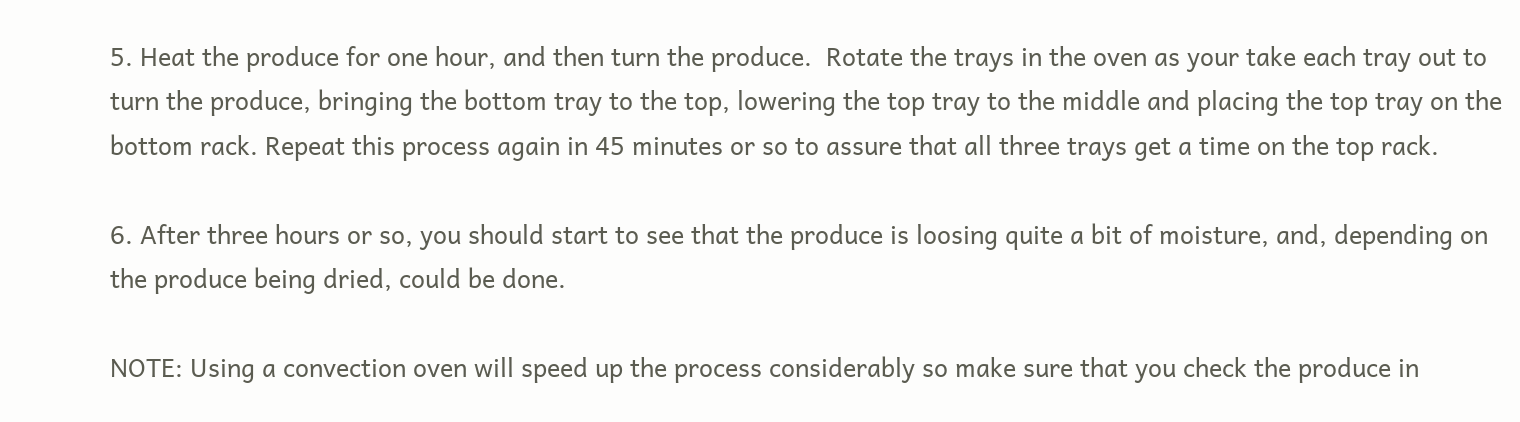5. Heat the produce for one hour, and then turn the produce.  Rotate the trays in the oven as your take each tray out to turn the produce, bringing the bottom tray to the top, lowering the top tray to the middle and placing the top tray on the bottom rack. Repeat this process again in 45 minutes or so to assure that all three trays get a time on the top rack.

6. After three hours or so, you should start to see that the produce is loosing quite a bit of moisture, and, depending on the produce being dried, could be done.

NOTE: Using a convection oven will speed up the process considerably so make sure that you check the produce in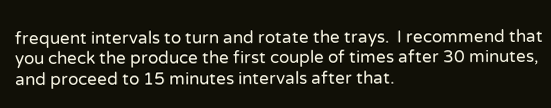frequent intervals to turn and rotate the trays.  I recommend that you check the produce the first couple of times after 30 minutes, and proceed to 15 minutes intervals after that.